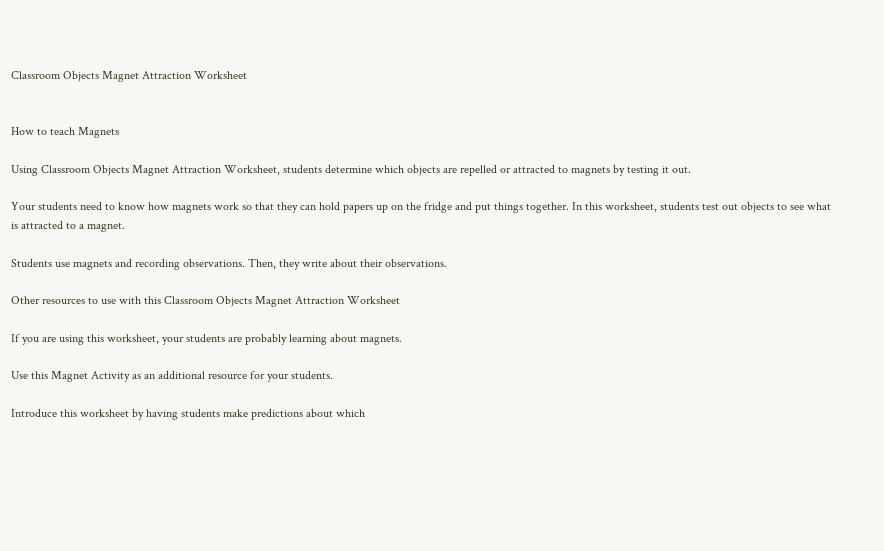Classroom Objects Magnet Attraction Worksheet


How to teach Magnets

Using Classroom Objects Magnet Attraction Worksheet, students determine which objects are repelled or attracted to magnets by testing it out.

Your students need to know how magnets work so that they can hold papers up on the fridge and put things together. In this worksheet, students test out objects to see what is attracted to a magnet.

Students use magnets and recording observations. Then, they write about their observations.

Other resources to use with this Classroom Objects Magnet Attraction Worksheet

If you are using this worksheet, your students are probably learning about magnets.

Use this Magnet Activity as an additional resource for your students.

Introduce this worksheet by having students make predictions about which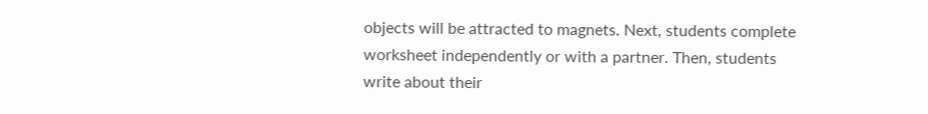objects will be attracted to magnets. Next, students complete worksheet independently or with a partner. Then, students write about their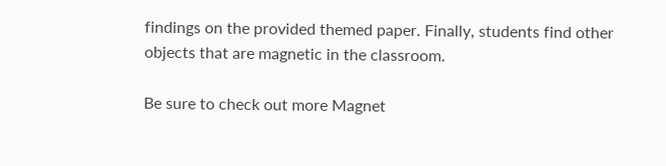findings on the provided themed paper. Finally, students find other objects that are magnetic in the classroom.

Be sure to check out more Magnet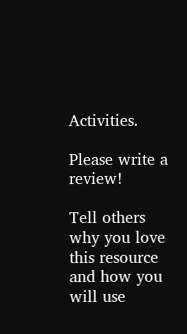Activities.

Please write a review!

Tell others why you love this resource and how you will use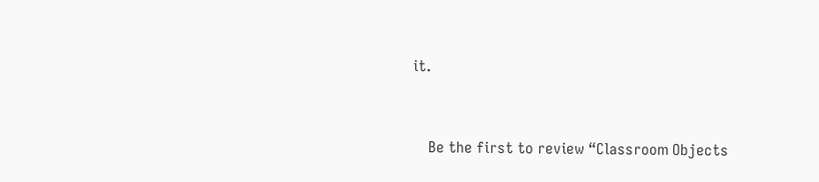it.


    Be the first to review “Classroom Objects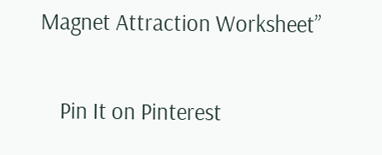Magnet Attraction Worksheet”

    Pin It on Pinterest